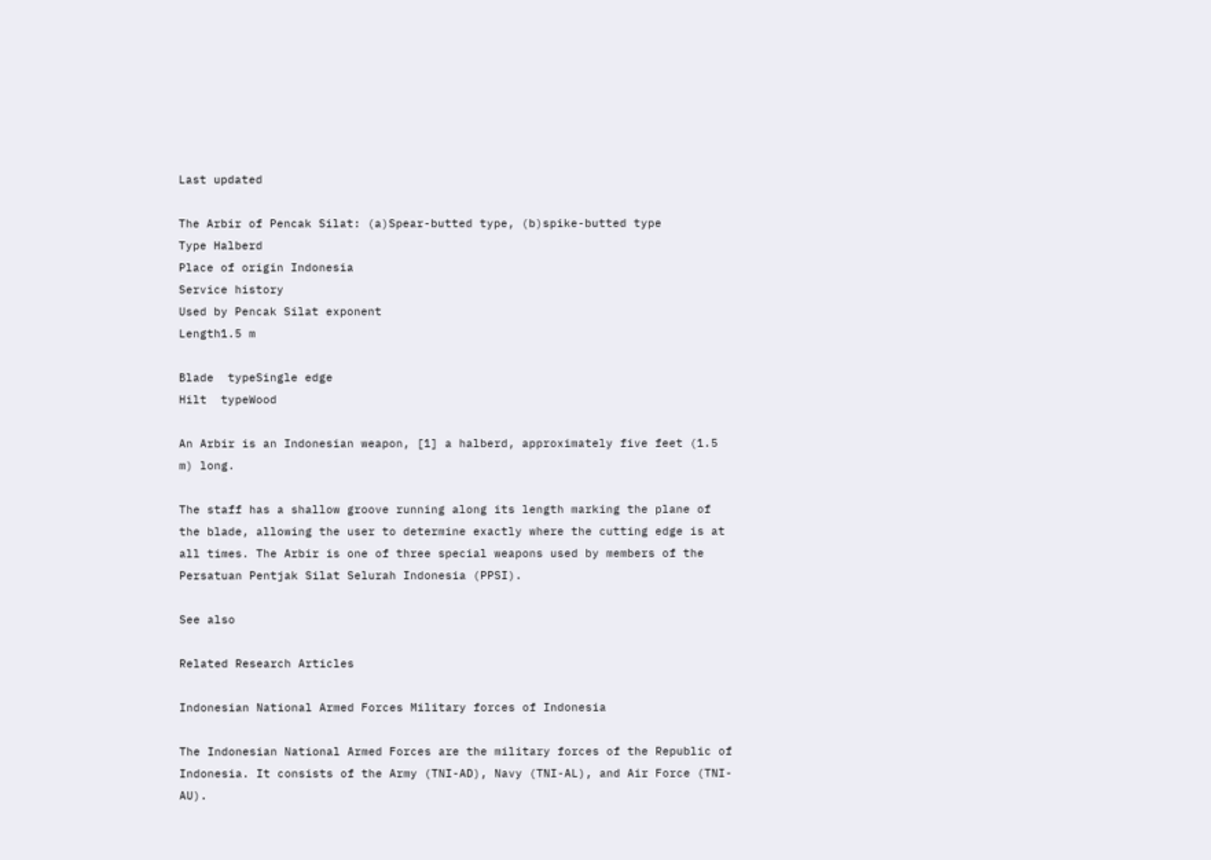Last updated

The Arbir of Pencak Silat: (a)Spear-butted type, (b)spike-butted type
Type Halberd
Place of origin Indonesia
Service history
Used by Pencak Silat exponent
Length1.5 m

Blade  typeSingle edge
Hilt  typeWood

An Arbir is an Indonesian weapon, [1] a halberd, approximately five feet (1.5 m) long.

The staff has a shallow groove running along its length marking the plane of the blade, allowing the user to determine exactly where the cutting edge is at all times. The Arbir is one of three special weapons used by members of the Persatuan Pentjak Silat Selurah Indonesia (PPSI).

See also

Related Research Articles

Indonesian National Armed Forces Military forces of Indonesia

The Indonesian National Armed Forces are the military forces of the Republic of Indonesia. It consists of the Army (TNI-AD), Navy (TNI-AL), and Air Force (TNI-AU).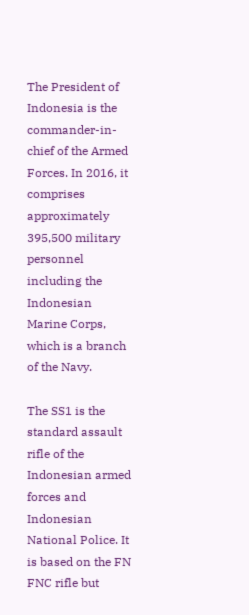The President of Indonesia is the commander-in-chief of the Armed Forces. In 2016, it comprises approximately 395,500 military personnel including the Indonesian Marine Corps, which is a branch of the Navy.

The SS1 is the standard assault rifle of the Indonesian armed forces and Indonesian National Police. It is based on the FN FNC rifle but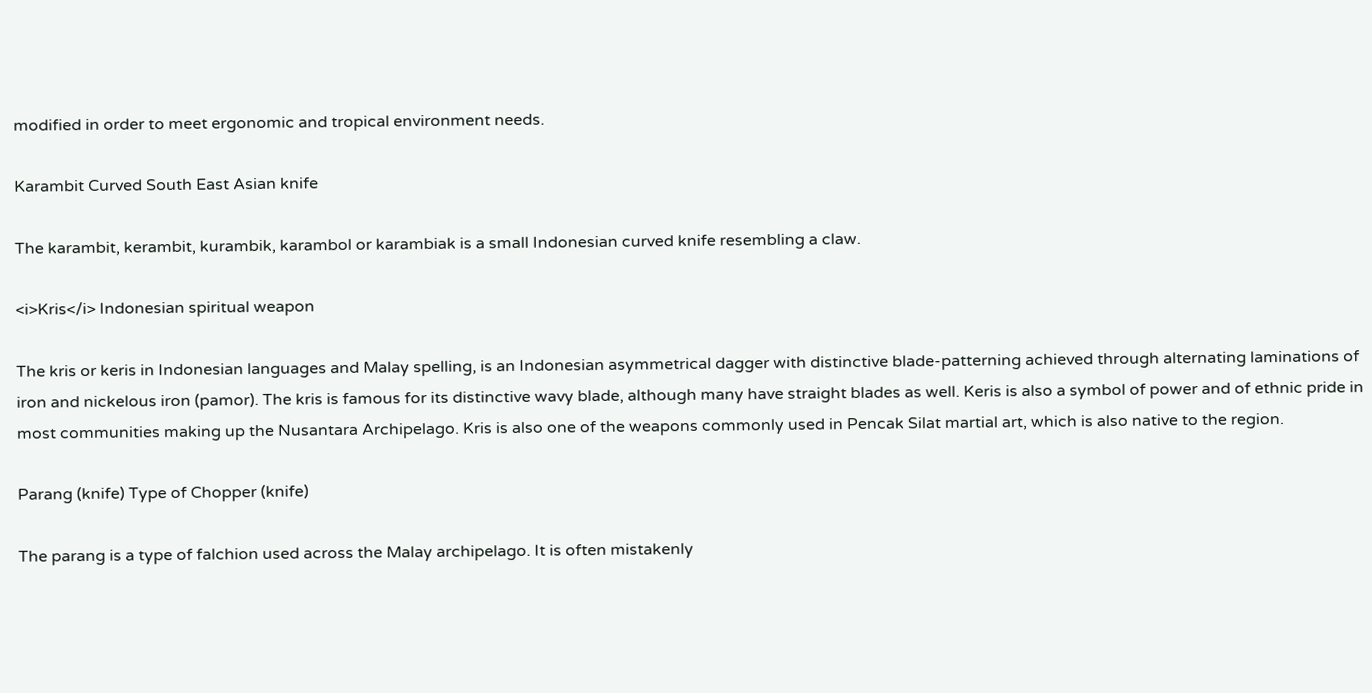modified in order to meet ergonomic and tropical environment needs.

Karambit Curved South East Asian knife

The karambit, kerambit, kurambik, karambol or karambiak is a small Indonesian curved knife resembling a claw.

<i>Kris</i> Indonesian spiritual weapon

The kris or keris in Indonesian languages and Malay spelling, is an Indonesian asymmetrical dagger with distinctive blade-patterning achieved through alternating laminations of iron and nickelous iron (pamor). The kris is famous for its distinctive wavy blade, although many have straight blades as well. Keris is also a symbol of power and of ethnic pride in most communities making up the Nusantara Archipelago. Kris is also one of the weapons commonly used in Pencak Silat martial art, which is also native to the region.

Parang (knife) Type of Chopper (knife)

The parang is a type of falchion used across the Malay archipelago. It is often mistakenly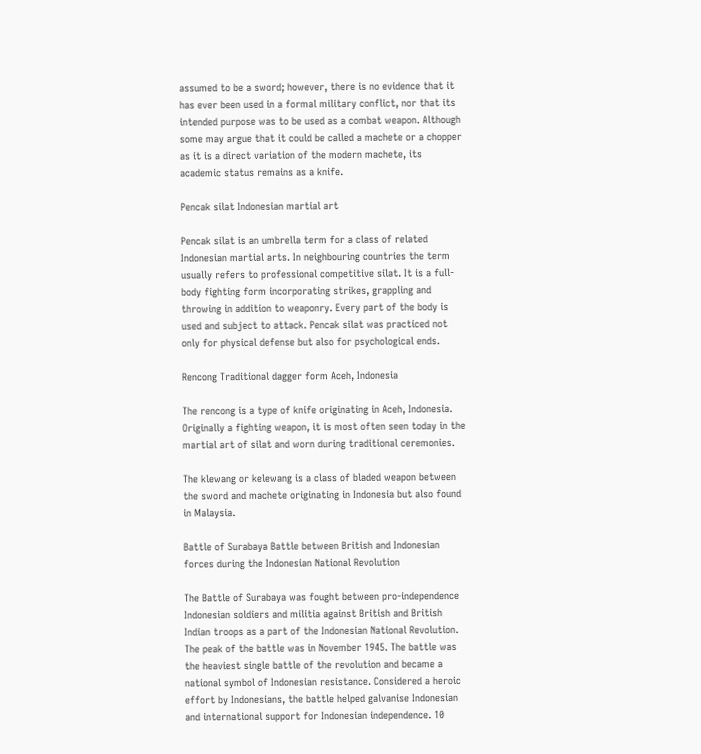assumed to be a sword; however, there is no evidence that it has ever been used in a formal military conflict, nor that its intended purpose was to be used as a combat weapon. Although some may argue that it could be called a machete or a chopper as it is a direct variation of the modern machete, its academic status remains as a knife.

Pencak silat Indonesian martial art

Pencak silat is an umbrella term for a class of related Indonesian martial arts. In neighbouring countries the term usually refers to professional competitive silat. It is a full-body fighting form incorporating strikes, grappling and throwing in addition to weaponry. Every part of the body is used and subject to attack. Pencak silat was practiced not only for physical defense but also for psychological ends.

Rencong Traditional dagger form Aceh, Indonesia

The rencong is a type of knife originating in Aceh, Indonesia. Originally a fighting weapon, it is most often seen today in the martial art of silat and worn during traditional ceremonies.

The klewang or kelewang is a class of bladed weapon between the sword and machete originating in Indonesia but also found in Malaysia.

Battle of Surabaya Battle between British and Indonesian forces during the Indonesian National Revolution

The Battle of Surabaya was fought between pro-independence Indonesian soldiers and militia against British and British Indian troops as a part of the Indonesian National Revolution. The peak of the battle was in November 1945. The battle was the heaviest single battle of the revolution and became a national symbol of Indonesian resistance. Considered a heroic effort by Indonesians, the battle helped galvanise Indonesian and international support for Indonesian independence. 10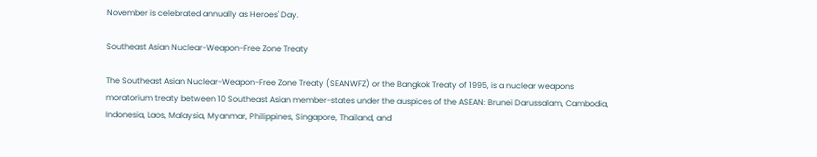November is celebrated annually as Heroes' Day.

Southeast Asian Nuclear-Weapon-Free Zone Treaty

The Southeast Asian Nuclear-Weapon-Free Zone Treaty (SEANWFZ) or the Bangkok Treaty of 1995, is a nuclear weapons moratorium treaty between 10 Southeast Asian member-states under the auspices of the ASEAN: Brunei Darussalam, Cambodia, Indonesia, Laos, Malaysia, Myanmar, Philippines, Singapore, Thailand, and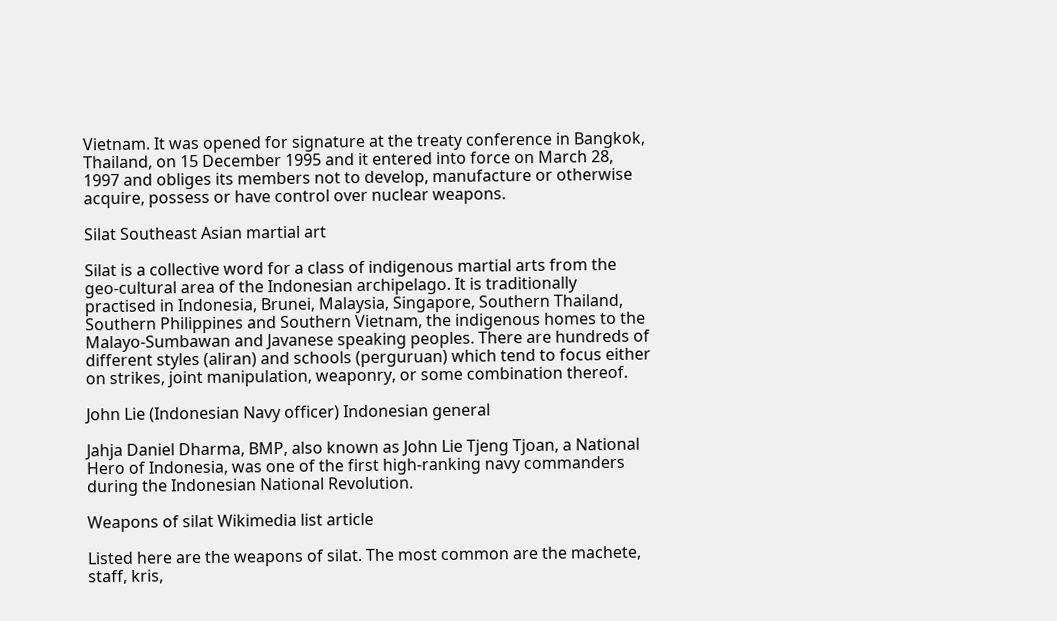Vietnam. It was opened for signature at the treaty conference in Bangkok, Thailand, on 15 December 1995 and it entered into force on March 28, 1997 and obliges its members not to develop, manufacture or otherwise acquire, possess or have control over nuclear weapons.

Silat Southeast Asian martial art

Silat is a collective word for a class of indigenous martial arts from the geo-cultural area of the Indonesian archipelago. It is traditionally practised in Indonesia, Brunei, Malaysia, Singapore, Southern Thailand, Southern Philippines and Southern Vietnam, the indigenous homes to the Malayo-Sumbawan and Javanese speaking peoples. There are hundreds of different styles (aliran) and schools (perguruan) which tend to focus either on strikes, joint manipulation, weaponry, or some combination thereof.

John Lie (Indonesian Navy officer) Indonesian general

Jahja Daniel Dharma, BMP, also known as John Lie Tjeng Tjoan, a National Hero of Indonesia, was one of the first high-ranking navy commanders during the Indonesian National Revolution.

Weapons of silat Wikimedia list article

Listed here are the weapons of silat. The most common are the machete, staff, kris,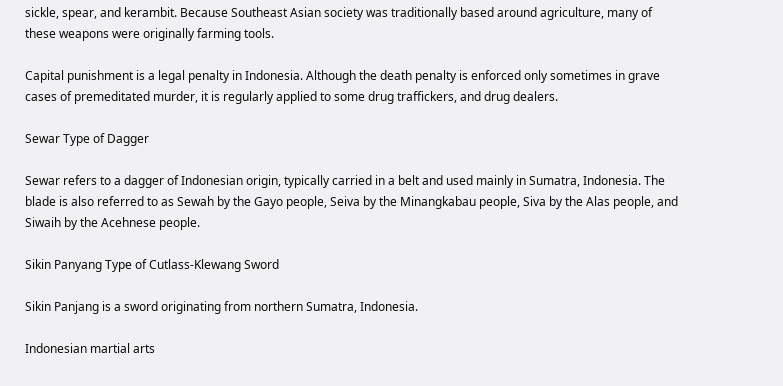sickle, spear, and kerambit. Because Southeast Asian society was traditionally based around agriculture, many of these weapons were originally farming tools.

Capital punishment is a legal penalty in Indonesia. Although the death penalty is enforced only sometimes in grave cases of premeditated murder, it is regularly applied to some drug traffickers, and drug dealers.

Sewar Type of Dagger

Sewar refers to a dagger of Indonesian origin, typically carried in a belt and used mainly in Sumatra, Indonesia. The blade is also referred to as Sewah by the Gayo people, Seiva by the Minangkabau people, Siva by the Alas people, and Siwaih by the Acehnese people.

Sikin Panyang Type of Cutlass-Klewang Sword

Sikin Panjang is a sword originating from northern Sumatra, Indonesia.

Indonesian martial arts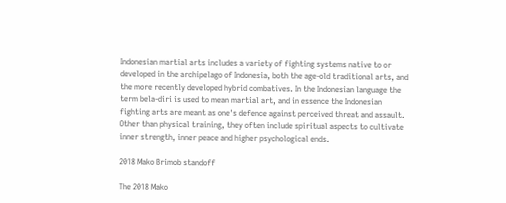Indonesian martial arts includes a variety of fighting systems native to or developed in the archipelago of Indonesia, both the age-old traditional arts, and the more recently developed hybrid combatives. In the Indonesian language the term bela-diri is used to mean martial art, and in essence the Indonesian fighting arts are meant as one's defence against perceived threat and assault. Other than physical training, they often include spiritual aspects to cultivate inner strength, inner peace and higher psychological ends.

2018 Mako Brimob standoff

The 2018 Mako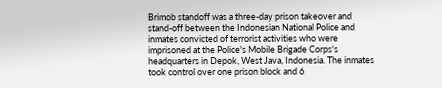Brimob standoff was a three-day prison takeover and stand-off between the Indonesian National Police and inmates convicted of terrorist activities who were imprisoned at the Police's Mobile Brigade Corps's headquarters in Depok, West Java, Indonesia. The inmates took control over one prison block and 6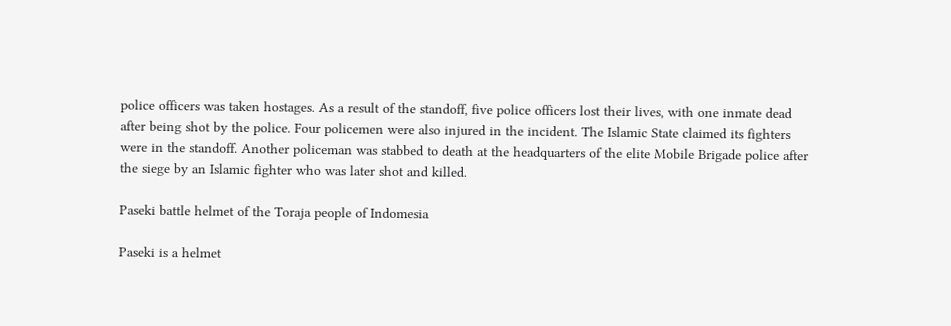police officers was taken hostages. As a result of the standoff, five police officers lost their lives, with one inmate dead after being shot by the police. Four policemen were also injured in the incident. The Islamic State claimed its fighters were in the standoff. Another policeman was stabbed to death at the headquarters of the elite Mobile Brigade police after the siege by an Islamic fighter who was later shot and killed.

Paseki battle helmet of the Toraja people of Indomesia

Paseki is a helmet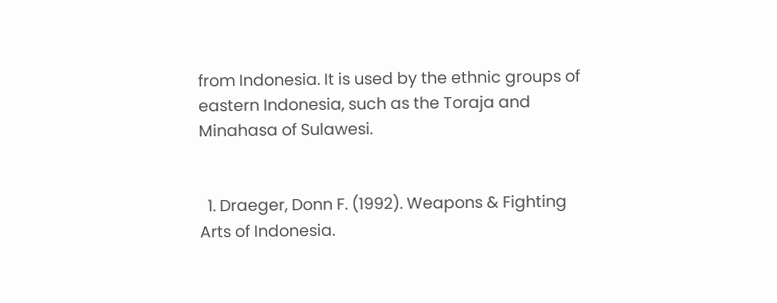from Indonesia. It is used by the ethnic groups of eastern Indonesia, such as the Toraja and Minahasa of Sulawesi.


  1. Draeger, Donn F. (1992). Weapons & Fighting Arts of Indonesia.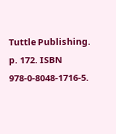Tuttle Publishing. p. 172. ISBN   978-0-8048-1716-5.